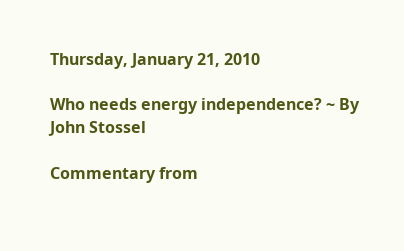Thursday, January 21, 2010

Who needs energy independence? ~ By John Stossel

Commentary from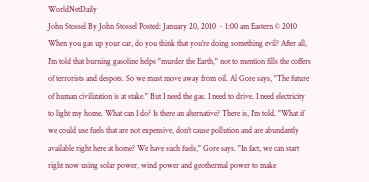WorldNetDaily
John Stossel By John Stossel Posted: January 20, 2010 ~ 1:00 am Eastern © 2010 When you gas up your car, do you think that you're doing something evil? After all, I'm told that burning gasoline helps "murder the Earth," not to mention fills the coffers of terrorists and despots. So we must move away from oil. Al Gore says, "The future of human civilization is at stake." But I need the gas. I need to drive. I need electricity to light my home. What can I do? Is there an alternative? There is, I'm told. "What if we could use fuels that are not expensive, don't cause pollution and are abundantly available right here at home? We have such fuels," Gore says. "In fact, we can start right now using solar power, wind power and geothermal power to make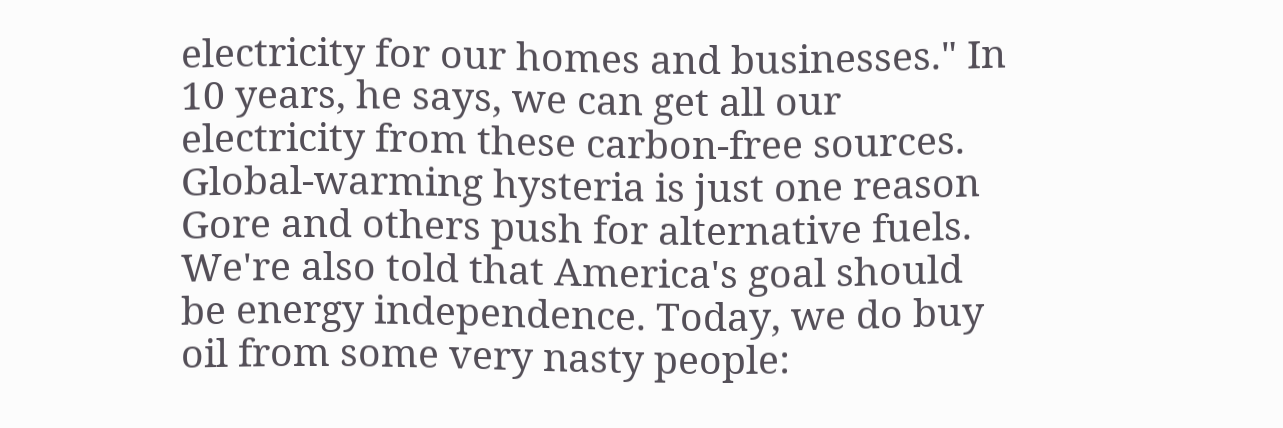electricity for our homes and businesses." In 10 years, he says, we can get all our electricity from these carbon-free sources. Global-warming hysteria is just one reason Gore and others push for alternative fuels. We're also told that America's goal should be energy independence. Today, we do buy oil from some very nasty people: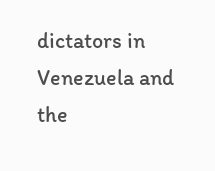dictators in Venezuela and the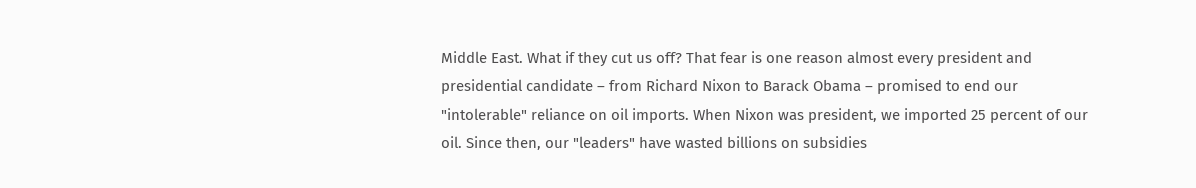Middle East. What if they cut us off? That fear is one reason almost every president and presidential candidate – from Richard Nixon to Barack Obama – promised to end our "intolerable" reliance on oil imports. When Nixon was president, we imported 25 percent of our oil. Since then, our "leaders" have wasted billions on subsidies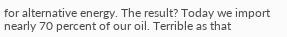for alternative energy. The result? Today we import nearly 70 percent of our oil. Terrible as that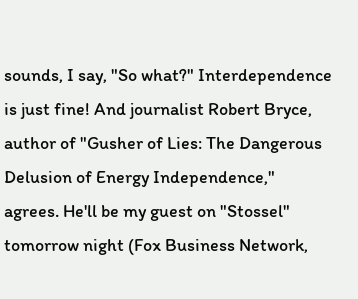sounds, I say, "So what?" Interdependence is just fine! And journalist Robert Bryce, author of "Gusher of Lies: The Dangerous Delusion of Energy Independence," agrees. He'll be my guest on "Stossel" tomorrow night (Fox Business Network,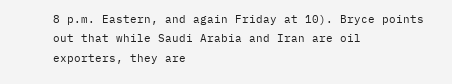8 p.m. Eastern, and again Friday at 10). Bryce points out that while Saudi Arabia and Iran are oil exporters, they are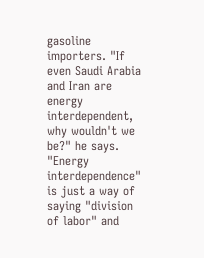gasoline importers. "If even Saudi Arabia and Iran are energy interdependent, why wouldn't we be?" he says. "Energy interdependence" is just a way of saying "division of labor" and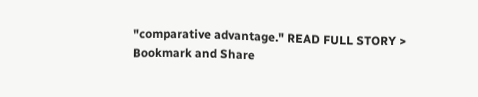"comparative advantage." READ FULL STORY >
Bookmark and Share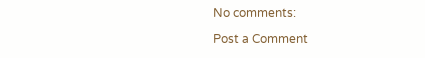No comments:

Post a Comment